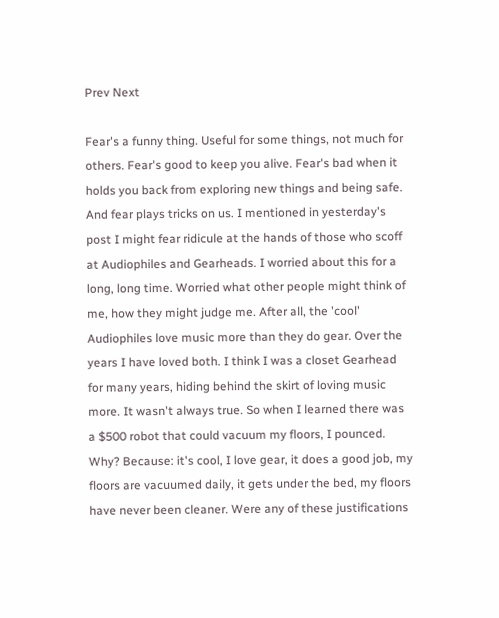Prev Next

Fear's a funny thing. Useful for some things, not much for others. Fear's good to keep you alive. Fear's bad when it holds you back from exploring new things and being safe. And fear plays tricks on us. I mentioned in yesterday's post I might fear ridicule at the hands of those who scoff at Audiophiles and Gearheads. I worried about this for a long, long time. Worried what other people might think of me, how they might judge me. After all, the 'cool' Audiophiles love music more than they do gear. Over the years I have loved both. I think I was a closet Gearhead for many years, hiding behind the skirt of loving music more. It wasn't always true. So when I learned there was a $500 robot that could vacuum my floors, I pounced. Why? Because: it's cool, I love gear, it does a good job, my floors are vacuumed daily, it gets under the bed, my floors have never been cleaner. Were any of these justifications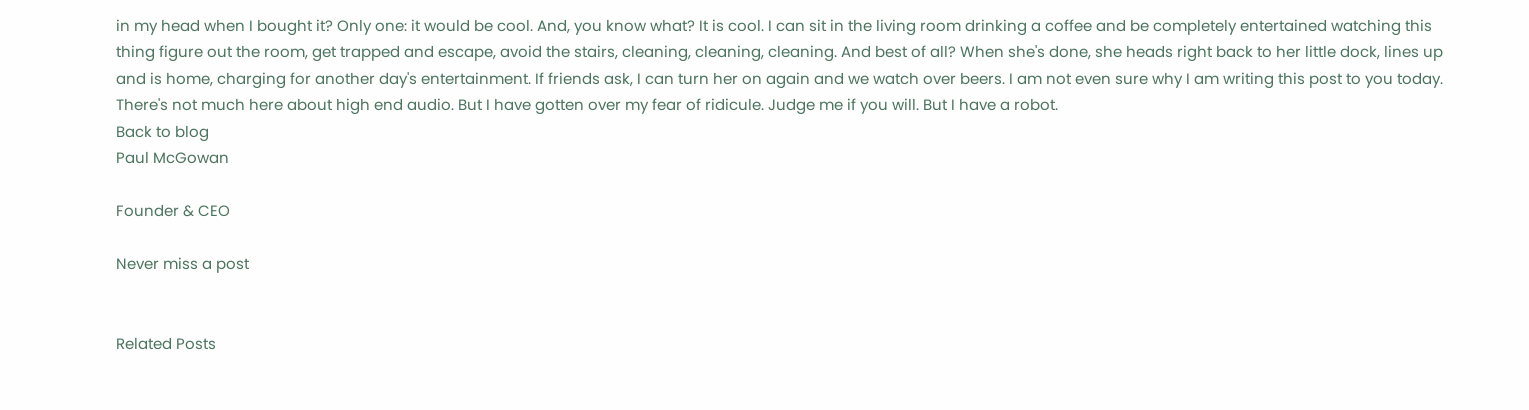in my head when I bought it? Only one: it would be cool. And, you know what? It is cool. I can sit in the living room drinking a coffee and be completely entertained watching this thing figure out the room, get trapped and escape, avoid the stairs, cleaning, cleaning, cleaning. And best of all? When she's done, she heads right back to her little dock, lines up and is home, charging for another day's entertainment. If friends ask, I can turn her on again and we watch over beers. I am not even sure why I am writing this post to you today. There's not much here about high end audio. But I have gotten over my fear of ridicule. Judge me if you will. But I have a robot.
Back to blog
Paul McGowan

Founder & CEO

Never miss a post


Related Posts